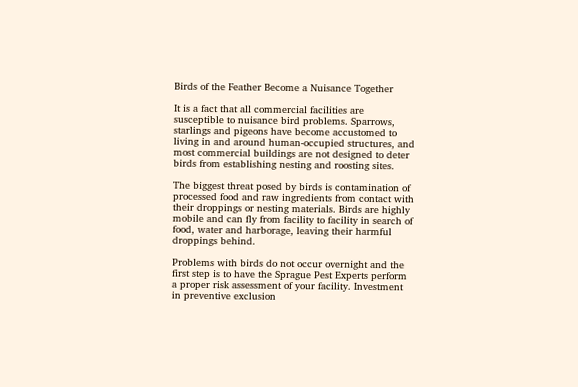Birds of the Feather Become a Nuisance Together

It is a fact that all commercial facilities are susceptible to nuisance bird problems. Sparrows, starlings and pigeons have become accustomed to living in and around human-occupied structures, and most commercial buildings are not designed to deter birds from establishing nesting and roosting sites.

The biggest threat posed by birds is contamination of processed food and raw ingredients from contact with their droppings or nesting materials. Birds are highly mobile and can fly from facility to facility in search of food, water and harborage, leaving their harmful droppings behind.

Problems with birds do not occur overnight and the first step is to have the Sprague Pest Experts perform a proper risk assessment of your facility. Investment in preventive exclusion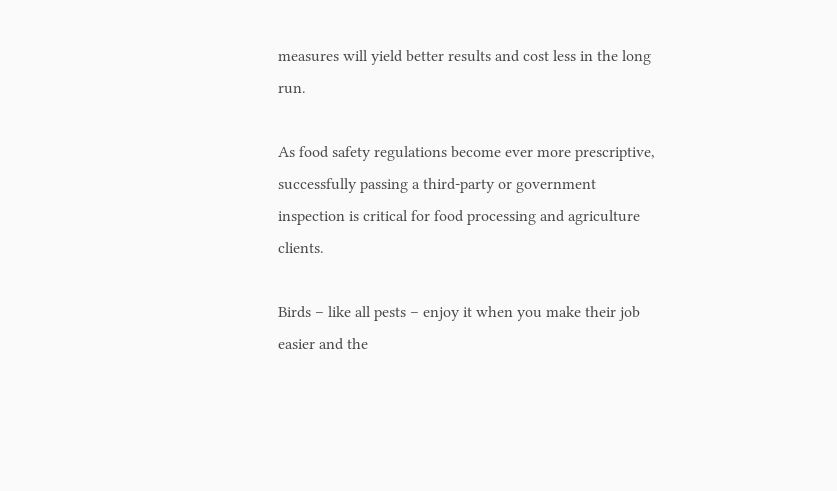measures will yield better results and cost less in the long run.

As food safety regulations become ever more prescriptive, successfully passing a third-party or government inspection is critical for food processing and agriculture clients.

Birds – like all pests – enjoy it when you make their job easier and the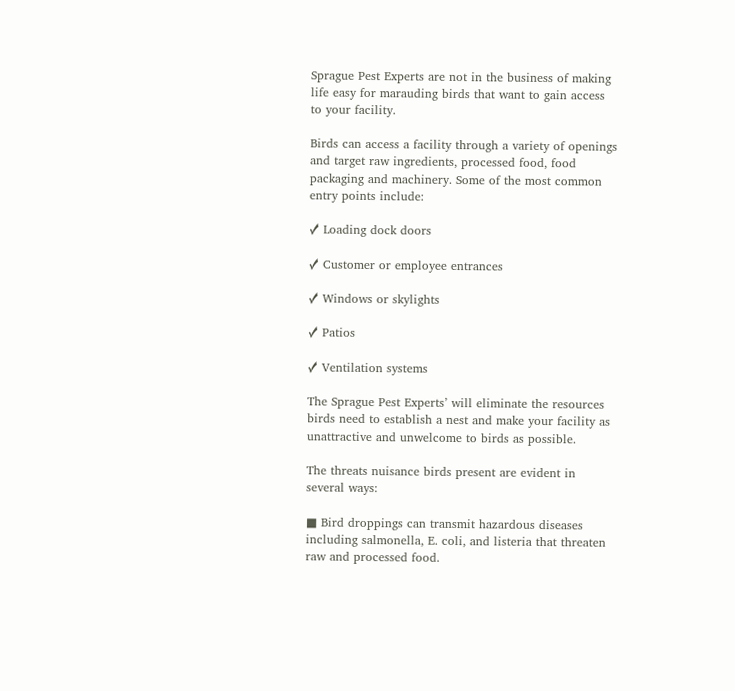Sprague Pest Experts are not in the business of making life easy for marauding birds that want to gain access to your facility.

Birds can access a facility through a variety of openings and target raw ingredients, processed food, food packaging and machinery. Some of the most common entry points include:

✓ Loading dock doors

✓ Customer or employee entrances

✓ Windows or skylights

✓ Patios

✓ Ventilation systems

The Sprague Pest Experts’ will eliminate the resources birds need to establish a nest and make your facility as unattractive and unwelcome to birds as possible.

The threats nuisance birds present are evident in several ways:

■ Bird droppings can transmit hazardous diseases including salmonella, E. coli, and listeria that threaten raw and processed food.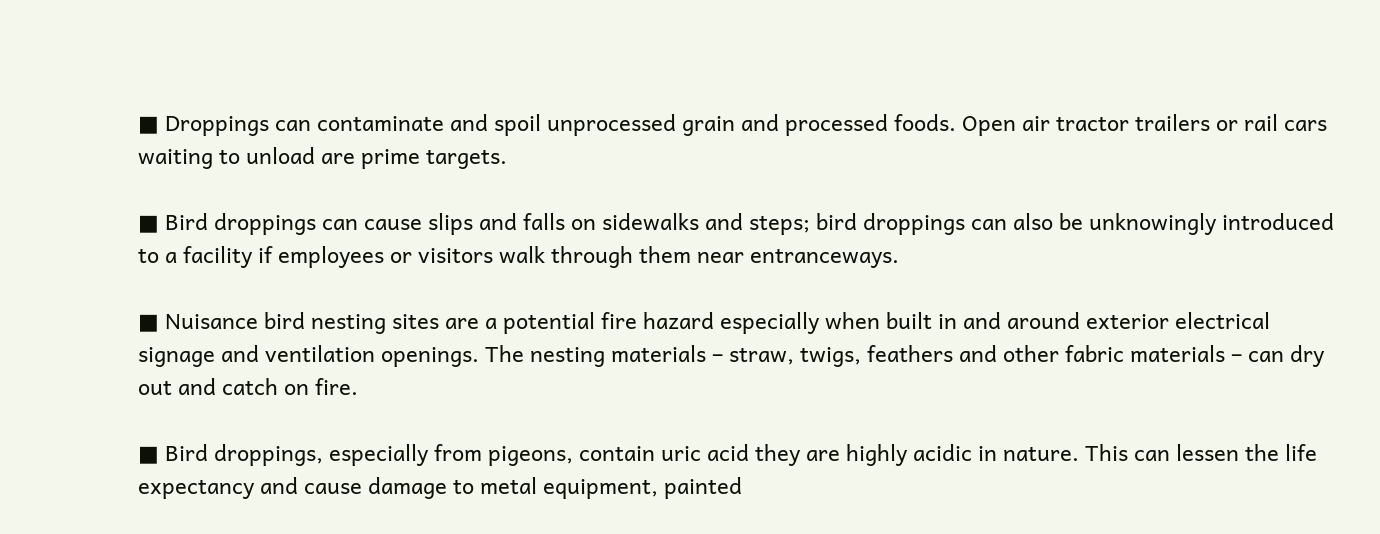■ Droppings can contaminate and spoil unprocessed grain and processed foods. Open air tractor trailers or rail cars waiting to unload are prime targets.

■ Bird droppings can cause slips and falls on sidewalks and steps; bird droppings can also be unknowingly introduced to a facility if employees or visitors walk through them near entranceways.

■ Nuisance bird nesting sites are a potential fire hazard especially when built in and around exterior electrical signage and ventilation openings. The nesting materials – straw, twigs, feathers and other fabric materials – can dry out and catch on fire.

■ Bird droppings, especially from pigeons, contain uric acid they are highly acidic in nature. This can lessen the life expectancy and cause damage to metal equipment, painted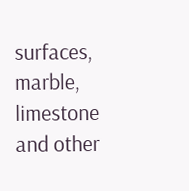surfaces, marble, limestone and other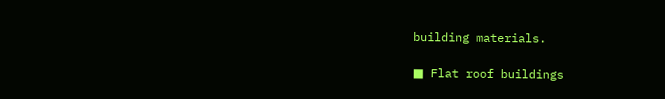building materials.

■ Flat roof buildings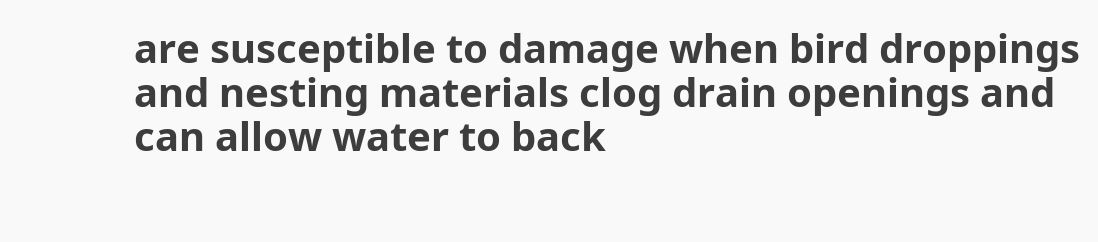are susceptible to damage when bird droppings and nesting materials clog drain openings and can allow water to back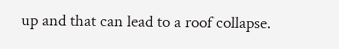up and that can lead to a roof collapse.